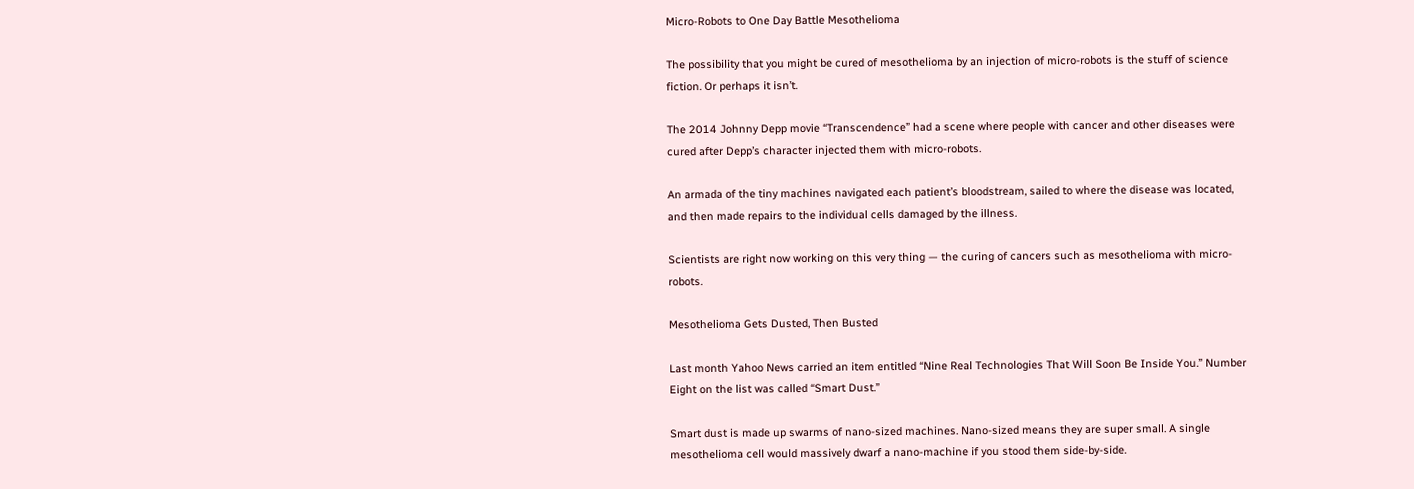Micro-Robots to One Day Battle Mesothelioma

The possibility that you might be cured of mesothelioma by an injection of micro-robots is the stuff of science fiction. Or perhaps it isn’t.

The 2014 Johnny Depp movie “Transcendence” had a scene where people with cancer and other diseases were cured after Depp’s character injected them with micro-robots.

An armada of the tiny machines navigated each patient’s bloodstream, sailed to where the disease was located, and then made repairs to the individual cells damaged by the illness.

Scientists are right now working on this very thing — the curing of cancers such as mesothelioma with micro-robots.

Mesothelioma Gets Dusted, Then Busted

Last month Yahoo News carried an item entitled “Nine Real Technologies That Will Soon Be Inside You.” Number Eight on the list was called “Smart Dust.”

Smart dust is made up swarms of nano-sized machines. Nano-sized means they are super small. A single mesothelioma cell would massively dwarf a nano-machine if you stood them side-by-side.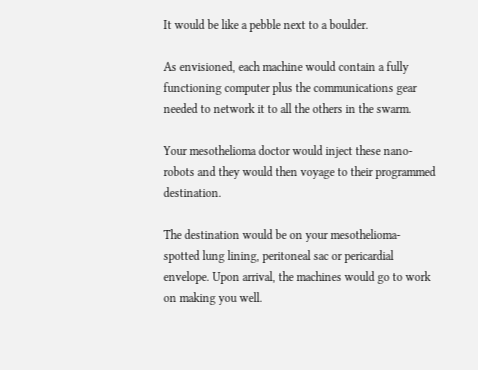It would be like a pebble next to a boulder.

As envisioned, each machine would contain a fully functioning computer plus the communications gear needed to network it to all the others in the swarm.

Your mesothelioma doctor would inject these nano-robots and they would then voyage to their programmed destination.

The destination would be on your mesothelioma-spotted lung lining, peritoneal sac or pericardial envelope. Upon arrival, the machines would go to work on making you well.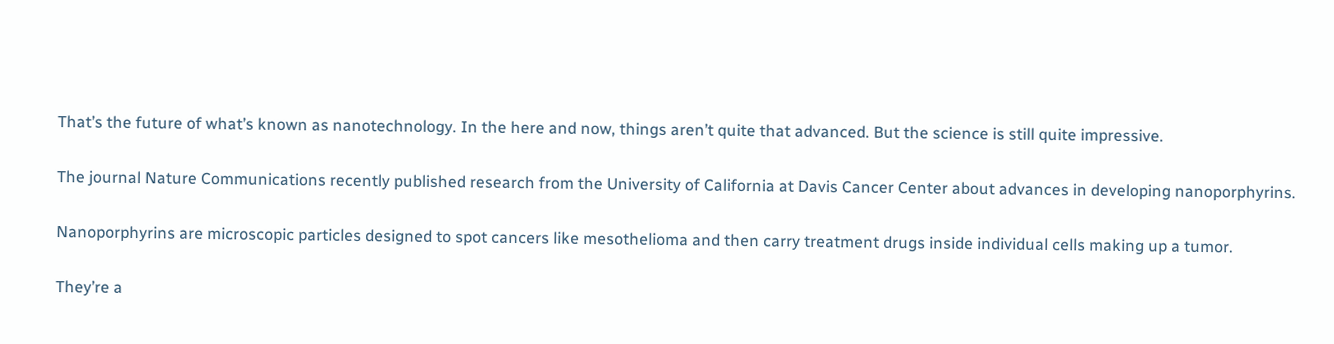That’s the future of what’s known as nanotechnology. In the here and now, things aren’t quite that advanced. But the science is still quite impressive.

The journal Nature Communications recently published research from the University of California at Davis Cancer Center about advances in developing nanoporphyrins.

Nanoporphyrins are microscopic particles designed to spot cancers like mesothelioma and then carry treatment drugs inside individual cells making up a tumor.

They’re a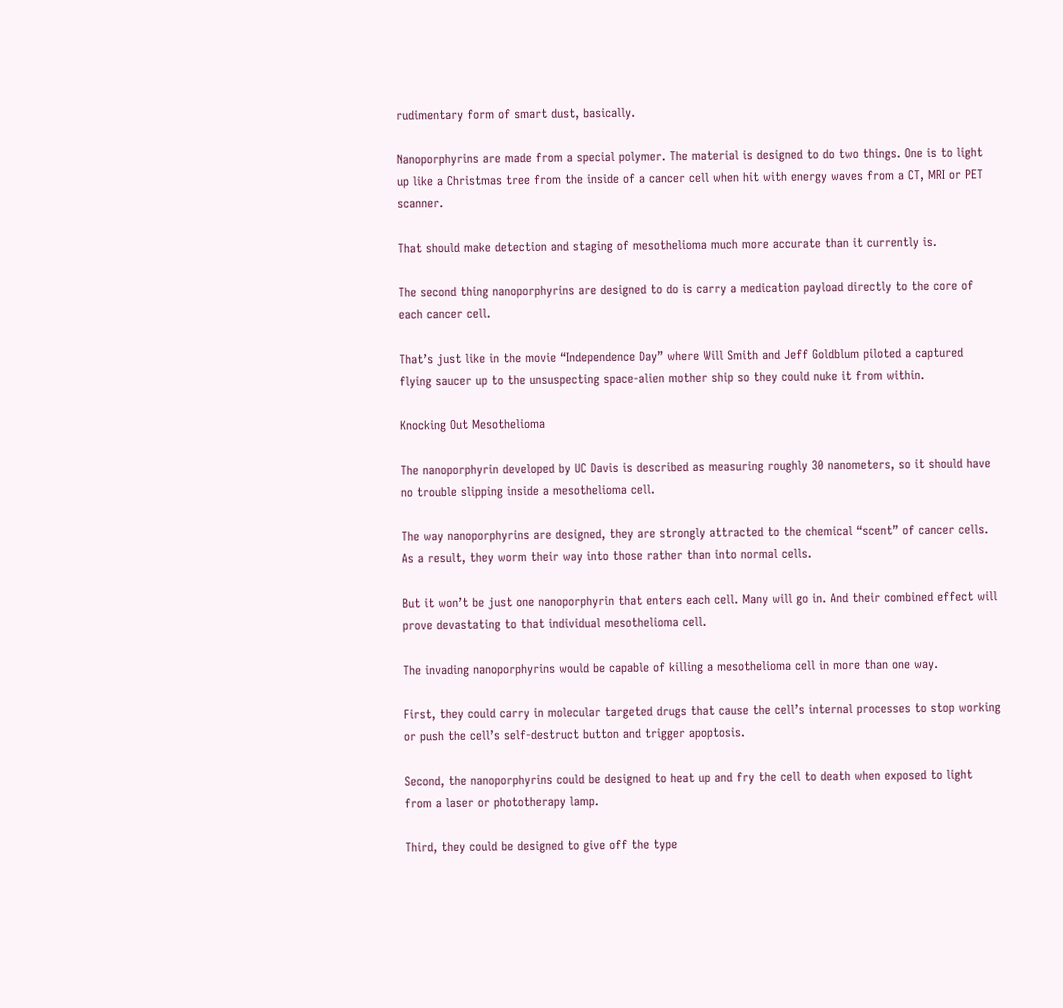rudimentary form of smart dust, basically.

Nanoporphyrins are made from a special polymer. The material is designed to do two things. One is to light up like a Christmas tree from the inside of a cancer cell when hit with energy waves from a CT, MRI or PET scanner.

That should make detection and staging of mesothelioma much more accurate than it currently is.

The second thing nanoporphyrins are designed to do is carry a medication payload directly to the core of each cancer cell.

That’s just like in the movie “Independence Day” where Will Smith and Jeff Goldblum piloted a captured flying saucer up to the unsuspecting space-alien mother ship so they could nuke it from within.

Knocking Out Mesothelioma

The nanoporphyrin developed by UC Davis is described as measuring roughly 30 nanometers, so it should have no trouble slipping inside a mesothelioma cell.

The way nanoporphyrins are designed, they are strongly attracted to the chemical “scent” of cancer cells. As a result, they worm their way into those rather than into normal cells.

But it won’t be just one nanoporphyrin that enters each cell. Many will go in. And their combined effect will prove devastating to that individual mesothelioma cell.

The invading nanoporphyrins would be capable of killing a mesothelioma cell in more than one way.

First, they could carry in molecular targeted drugs that cause the cell’s internal processes to stop working or push the cell’s self-destruct button and trigger apoptosis.

Second, the nanoporphyrins could be designed to heat up and fry the cell to death when exposed to light from a laser or phototherapy lamp.

Third, they could be designed to give off the type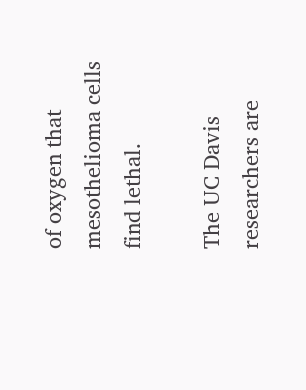of oxygen that mesothelioma cells find lethal.

The UC Davis researchers are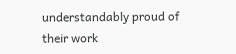understandably proud of their work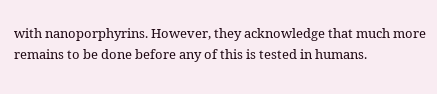with nanoporphyrins. However, they acknowledge that much more remains to be done before any of this is tested in humans.